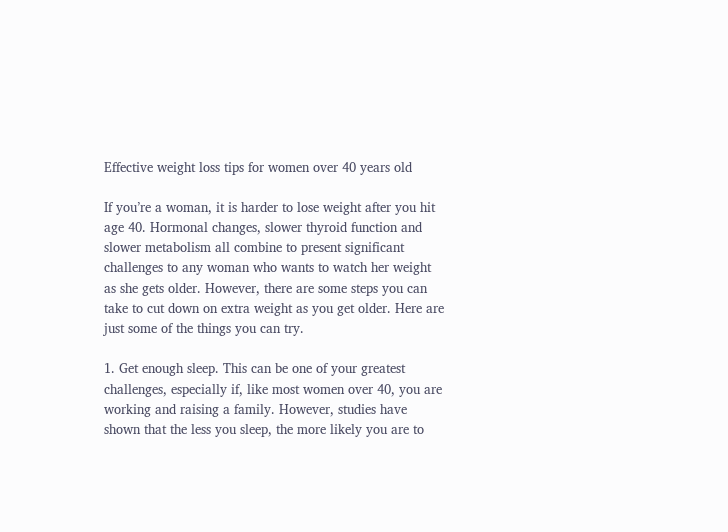Effective weight loss tips for women over 40 years old

If you’re a woman, it is harder to lose weight after you hit age 40. Hormonal changes, slower thyroid function and slower metabolism all combine to present significant challenges to any woman who wants to watch her weight as she gets older. However, there are some steps you can take to cut down on extra weight as you get older. Here are just some of the things you can try.

1. Get enough sleep. This can be one of your greatest challenges, especially if, like most women over 40, you are working and raising a family. However, studies have shown that the less you sleep, the more likely you are to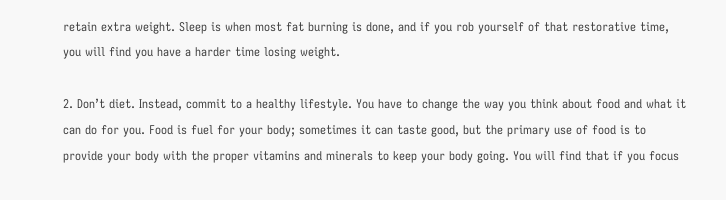retain extra weight. Sleep is when most fat burning is done, and if you rob yourself of that restorative time, you will find you have a harder time losing weight.

2. Don’t diet. Instead, commit to a healthy lifestyle. You have to change the way you think about food and what it can do for you. Food is fuel for your body; sometimes it can taste good, but the primary use of food is to provide your body with the proper vitamins and minerals to keep your body going. You will find that if you focus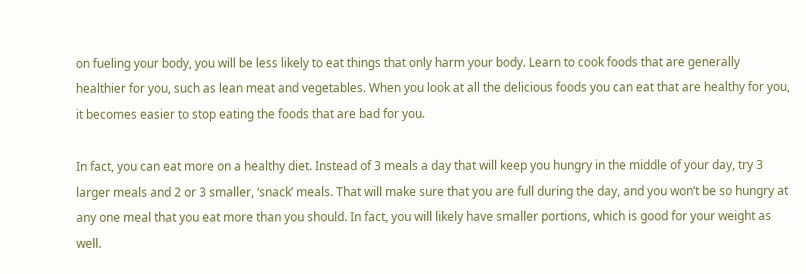on fueling your body, you will be less likely to eat things that only harm your body. Learn to cook foods that are generally healthier for you, such as lean meat and vegetables. When you look at all the delicious foods you can eat that are healthy for you, it becomes easier to stop eating the foods that are bad for you.

In fact, you can eat more on a healthy diet. Instead of 3 meals a day that will keep you hungry in the middle of your day, try 3 larger meals and 2 or 3 smaller, ‘snack’ meals. That will make sure that you are full during the day, and you won’t be so hungry at any one meal that you eat more than you should. In fact, you will likely have smaller portions, which is good for your weight as well.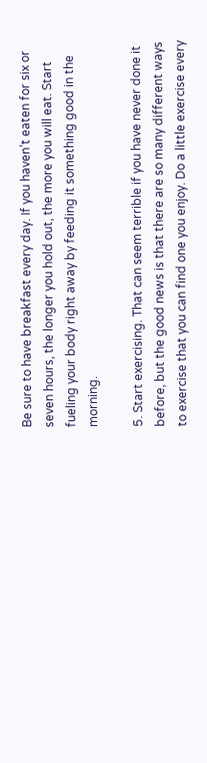Be sure to have breakfast every day. If you haven’t eaten for six or seven hours, the longer you hold out, the more you will eat. Start fueling your body right away by feeding it something good in the morning.

5. Start exercising. That can seem terrible if you have never done it before, but the good news is that there are so many different ways to exercise that you can find one you enjoy. Do a little exercise every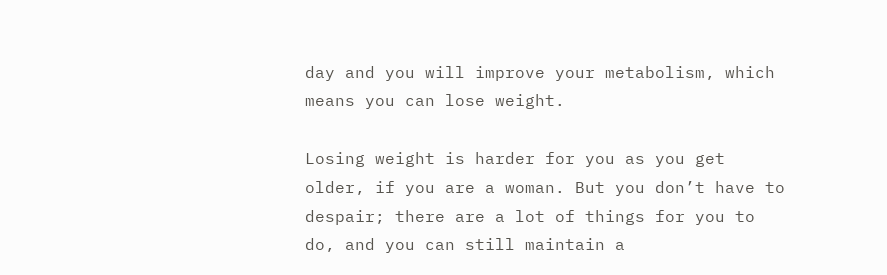day and you will improve your metabolism, which means you can lose weight.

Losing weight is harder for you as you get older, if you are a woman. But you don’t have to despair; there are a lot of things for you to do, and you can still maintain a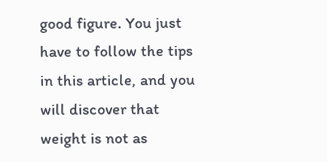good figure. You just have to follow the tips in this article, and you will discover that weight is not as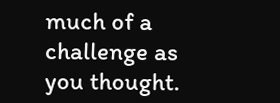much of a challenge as you thought.